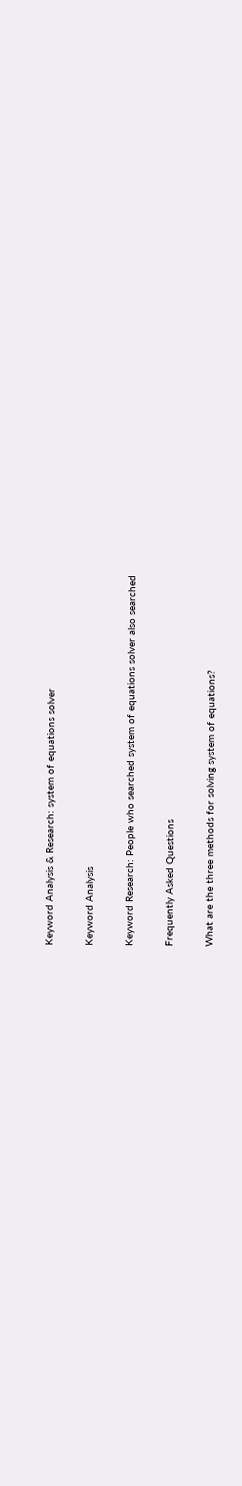Keyword Analysis & Research: system of equations solver

Keyword Analysis

Keyword Research: People who searched system of equations solver also searched

Frequently Asked Questions

What are the three methods for solving system of equations?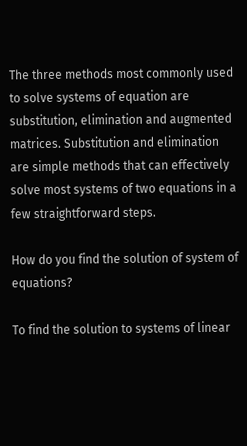The three methods most commonly used to solve systems of equation are substitution, elimination and augmented matrices. Substitution and elimination are simple methods that can effectively solve most systems of two equations in a few straightforward steps.

How do you find the solution of system of equations?

To find the solution to systems of linear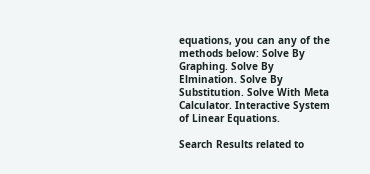equations, you can any of the methods below: Solve By Graphing. Solve By Elmination. Solve By Substitution. Solve With Meta Calculator. Interactive System of Linear Equations.

Search Results related to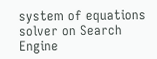system of equations solver on Search Engine